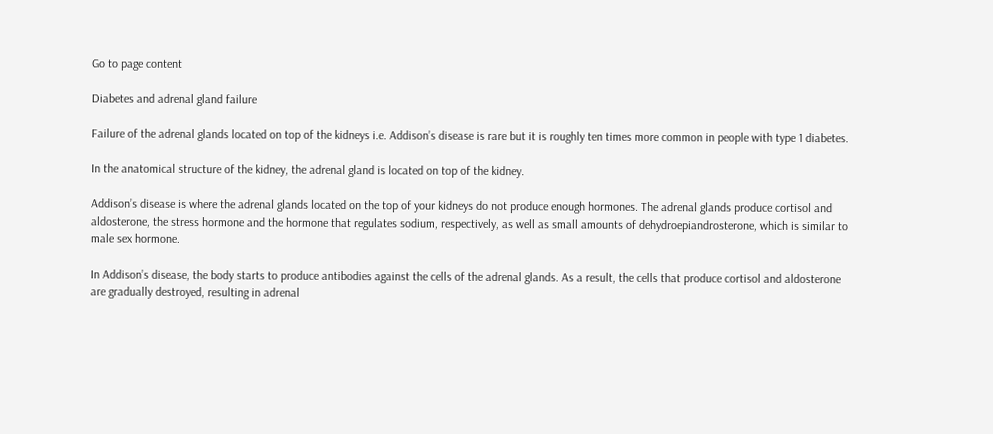Go to page content

Diabetes and adrenal gland failure

Failure of the adrenal glands located on top of the kidneys i.e. Addison’s disease is rare but it is roughly ten times more common in people with type 1 diabetes.

In the anatomical structure of the kidney, the adrenal gland is located on top of the kidney.

Addison’s disease is where the adrenal glands located on the top of your kidneys do not produce enough hormones. The adrenal glands produce cortisol and aldosterone, the stress hormone and the hormone that regulates sodium, respectively, as well as small amounts of dehydroepiandrosterone, which is similar to male sex hormone.

In Addison’s disease, the body starts to produce antibodies against the cells of the adrenal glands. As a result, the cells that produce cortisol and aldosterone are gradually destroyed, resulting in adrenal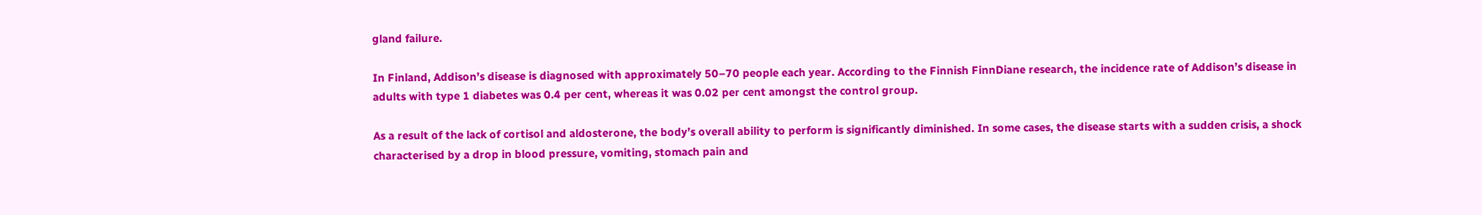gland failure.

In Finland, Addison’s disease is diagnosed with approximately 50–70 people each year. According to the Finnish FinnDiane research, the incidence rate of Addison’s disease in adults with type 1 diabetes was 0.4 per cent, whereas it was 0.02 per cent amongst the control group.

As a result of the lack of cortisol and aldosterone, the body’s overall ability to perform is significantly diminished. In some cases, the disease starts with a sudden crisis, a shock characterised by a drop in blood pressure, vomiting, stomach pain and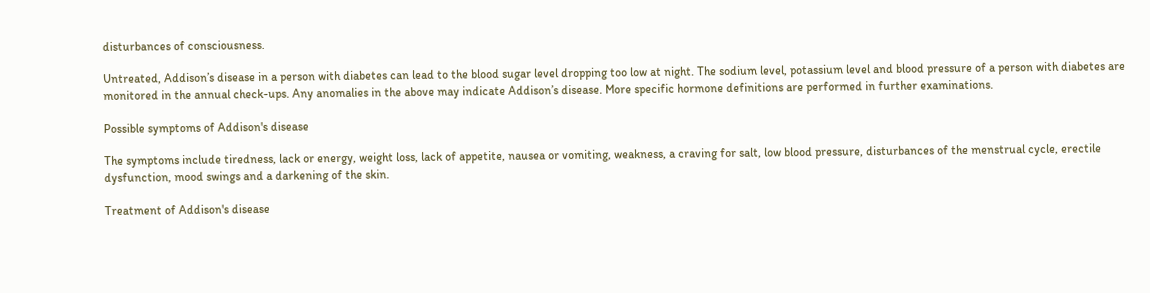disturbances of consciousness.

Untreated, Addison’s disease in a person with diabetes can lead to the blood sugar level dropping too low at night. The sodium level, potassium level and blood pressure of a person with diabetes are monitored in the annual check-ups. Any anomalies in the above may indicate Addison’s disease. More specific hormone definitions are performed in further examinations.

Possible symptoms of Addison's disease

The symptoms include tiredness, lack or energy, weight loss, lack of appetite, nausea or vomiting, weakness, a craving for salt, low blood pressure, disturbances of the menstrual cycle, erectile dysfunction, mood swings and a darkening of the skin.

Treatment of Addison's disease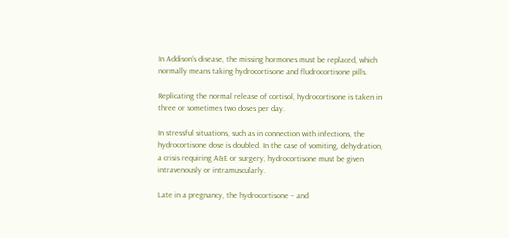In Addison’s disease, the missing hormones must be replaced, which normally means taking hydrocortisone and fludrocortisone pills.

Replicating the normal release of cortisol, hydrocortisone is taken in three or sometimes two doses per day.

In stressful situations, such as in connection with infections, the hydrocortisone dose is doubled. In the case of vomiting, dehydration, a crisis requiring A&E or surgery, hydrocortisone must be given intravenously or intramuscularly.

Late in a pregnancy, the hydrocortisone – and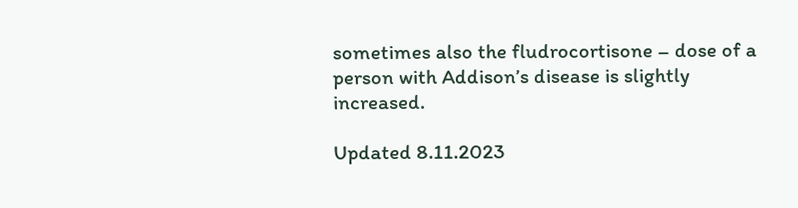sometimes also the fludrocortisone – dose of a person with Addison’s disease is slightly increased.

Updated 8.11.2023